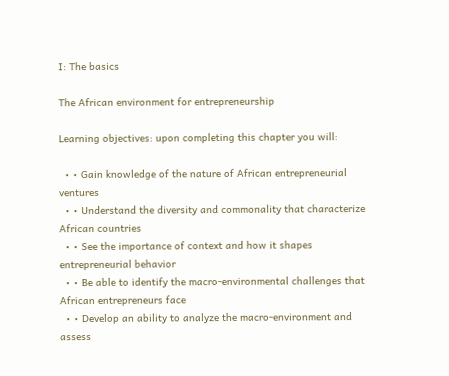I: The basics

The African environment for entrepreneurship

Learning objectives: upon completing this chapter you will:

  • • Gain knowledge of the nature of African entrepreneurial ventures
  • • Understand the diversity and commonality that characterize African countries
  • • See the importance of context and how it shapes entrepreneurial behavior
  • • Be able to identify the macro-environmental challenges that African entrepreneurs face
  • • Develop an ability to analyze the macro-environment and assess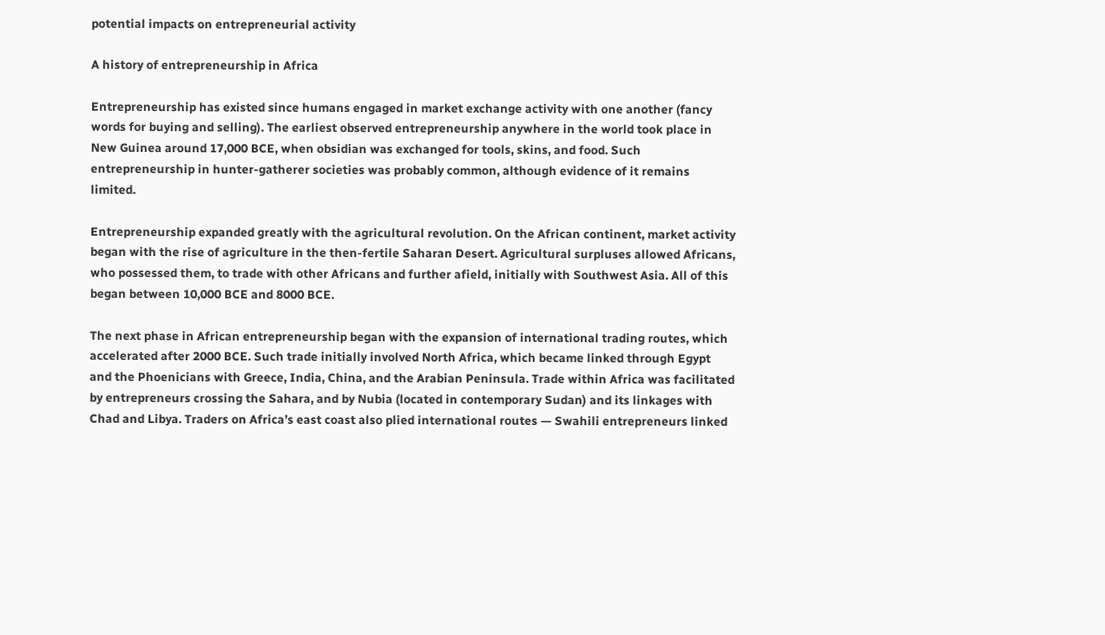potential impacts on entrepreneurial activity

A history of entrepreneurship in Africa

Entrepreneurship has existed since humans engaged in market exchange activity with one another (fancy words for buying and selling). The earliest observed entrepreneurship anywhere in the world took place in New Guinea around 17,000 BCE, when obsidian was exchanged for tools, skins, and food. Such entrepreneurship in hunter-gatherer societies was probably common, although evidence of it remains limited.

Entrepreneurship expanded greatly with the agricultural revolution. On the African continent, market activity began with the rise of agriculture in the then-fertile Saharan Desert. Agricultural surpluses allowed Africans, who possessed them, to trade with other Africans and further afield, initially with Southwest Asia. All of this began between 10,000 BCE and 8000 BCE.

The next phase in African entrepreneurship began with the expansion of international trading routes, which accelerated after 2000 BCE. Such trade initially involved North Africa, which became linked through Egypt and the Phoenicians with Greece, India, China, and the Arabian Peninsula. Trade within Africa was facilitated by entrepreneurs crossing the Sahara, and by Nubia (located in contemporary Sudan) and its linkages with Chad and Libya. Traders on Africa’s east coast also plied international routes — Swahili entrepreneurs linked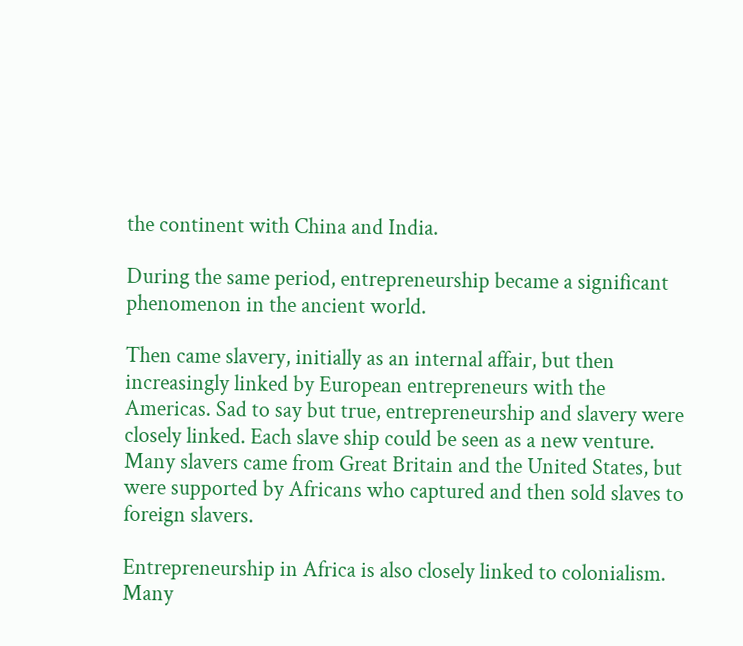the continent with China and India.

During the same period, entrepreneurship became a significant phenomenon in the ancient world.

Then came slavery, initially as an internal affair, but then increasingly linked by European entrepreneurs with the Americas. Sad to say but true, entrepreneurship and slavery were closely linked. Each slave ship could be seen as a new venture. Many slavers came from Great Britain and the United States, but were supported by Africans who captured and then sold slaves to foreign slavers.

Entrepreneurship in Africa is also closely linked to colonialism. Many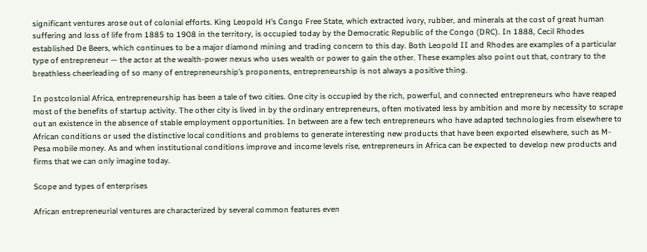significant ventures arose out of colonial efforts. King Leopold H’s Congo Free State, which extracted ivory, rubber, and minerals at the cost of great human suffering and loss of life from 1885 to 1908 in the territory, is occupied today by the Democratic Republic of the Congo (DRC). In 1888, Cecil Rhodes established De Beers, which continues to be a major diamond mining and trading concern to this day. Both Leopold II and Rhodes are examples of a particular type of entrepreneur — the actor at the wealth-power nexus who uses wealth or power to gain the other. These examples also point out that, contrary to the breathless cheerleading of so many of entrepreneurship’s proponents, entrepreneurship is not always a positive thing.

In postcolonial Africa, entrepreneurship has been a tale of two cities. One city is occupied by the rich, powerful, and connected entrepreneurs who have reaped most of the benefits of startup activity. The other city is lived in by the ordinary entrepreneurs, often motivated less by ambition and more by necessity to scrape out an existence in the absence of stable employment opportunities. In between are a few tech entrepreneurs who have adapted technologies from elsewhere to African conditions or used the distinctive local conditions and problems to generate interesting new products that have been exported elsewhere, such as M-Pesa mobile money. As and when institutional conditions improve and income levels rise, entrepreneurs in Africa can be expected to develop new products and firms that we can only imagine today.

Scope and types of enterprises

African entrepreneurial ventures are characterized by several common features even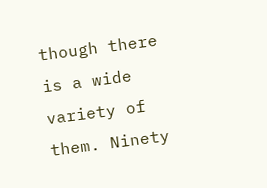though there is a wide variety of them. Ninety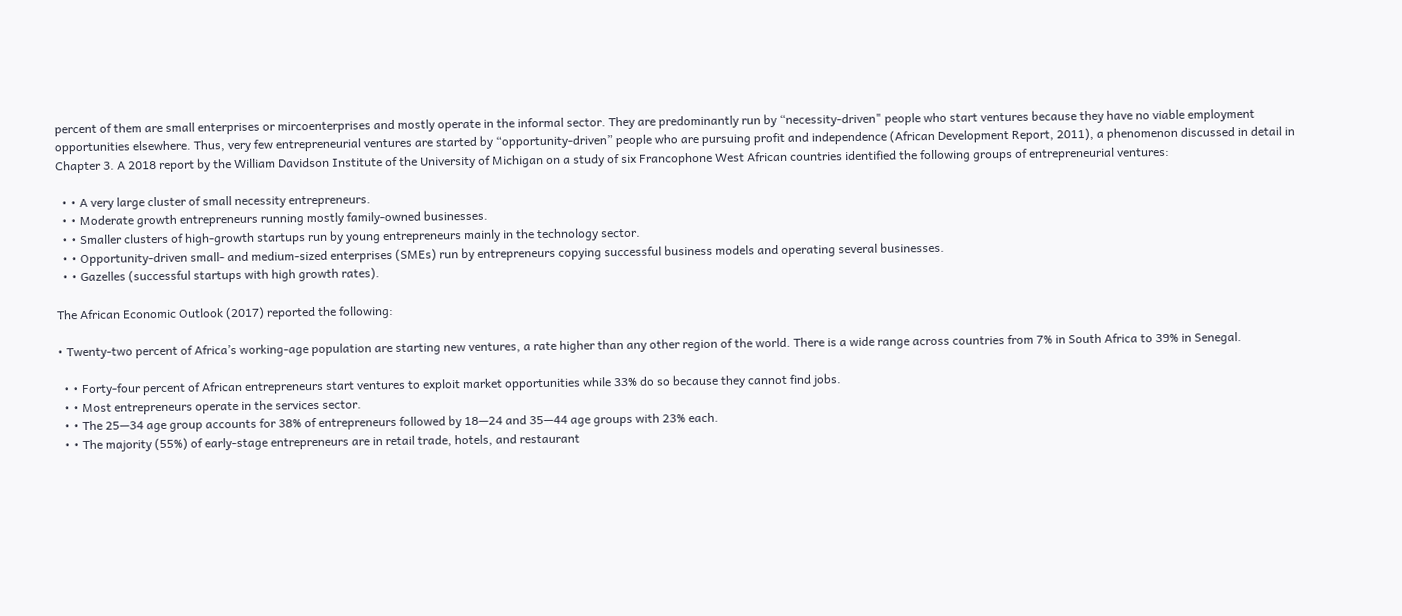percent of them are small enterprises or mircoenterprises and mostly operate in the informal sector. They are predominantly run by “necessity-driven" people who start ventures because they have no viable employment opportunities elsewhere. Thus, very few entrepreneurial ventures are started by “opportunity-driven” people who are pursuing profit and independence (African Development Report, 2011), a phenomenon discussed in detail in Chapter 3. A 2018 report by the William Davidson Institute of the University of Michigan on a study of six Francophone West African countries identified the following groups of entrepreneurial ventures:

  • • A very large cluster of small necessity entrepreneurs.
  • • Moderate growth entrepreneurs running mostly family-owned businesses.
  • • Smaller clusters of high-growth startups run by young entrepreneurs mainly in the technology sector.
  • • Opportunity-driven small- and medium-sized enterprises (SMEs) run by entrepreneurs copying successful business models and operating several businesses.
  • • Gazelles (successful startups with high growth rates).

The African Economic Outlook (2017) reported the following:

• Twenty-two percent of Africa’s working-age population are starting new ventures, a rate higher than any other region of the world. There is a wide range across countries from 7% in South Africa to 39% in Senegal.

  • • Forty-four percent of African entrepreneurs start ventures to exploit market opportunities while 33% do so because they cannot find jobs.
  • • Most entrepreneurs operate in the services sector.
  • • The 25—34 age group accounts for 38% of entrepreneurs followed by 18—24 and 35—44 age groups with 23% each.
  • • The majority (55%) of early-stage entrepreneurs are in retail trade, hotels, and restaurant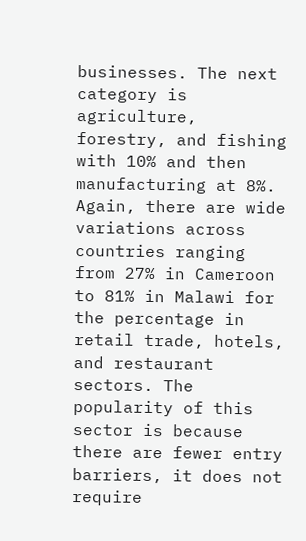businesses. The next category is agriculture, forestry, and fishing with 10% and then manufacturing at 8%. Again, there are wide variations across countries ranging from 27% in Cameroon to 81% in Malawi for the percentage in retail trade, hotels, and restaurant sectors. The popularity of this sector is because there are fewer entry barriers, it does not require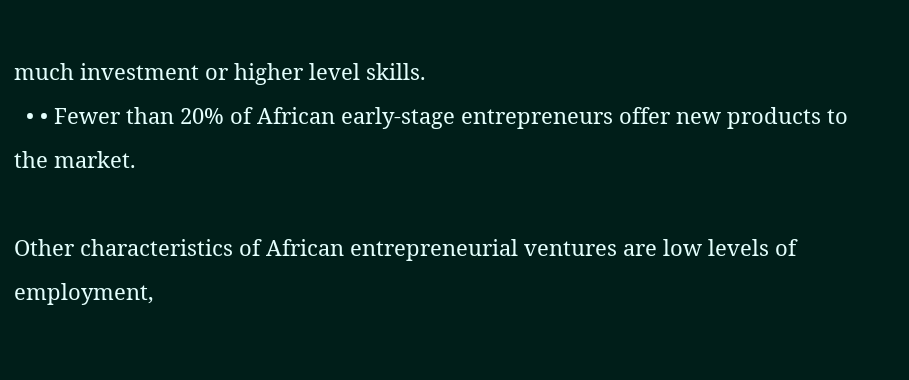much investment or higher level skills.
  • • Fewer than 20% of African early-stage entrepreneurs offer new products to the market.

Other characteristics of African entrepreneurial ventures are low levels of employment,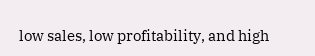low sales, low profitability, and high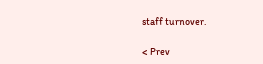staff turnover.

< Prev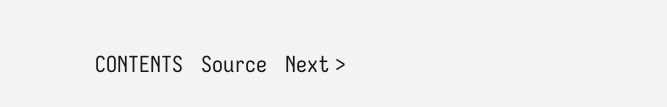CONTENTS   Source   Next >